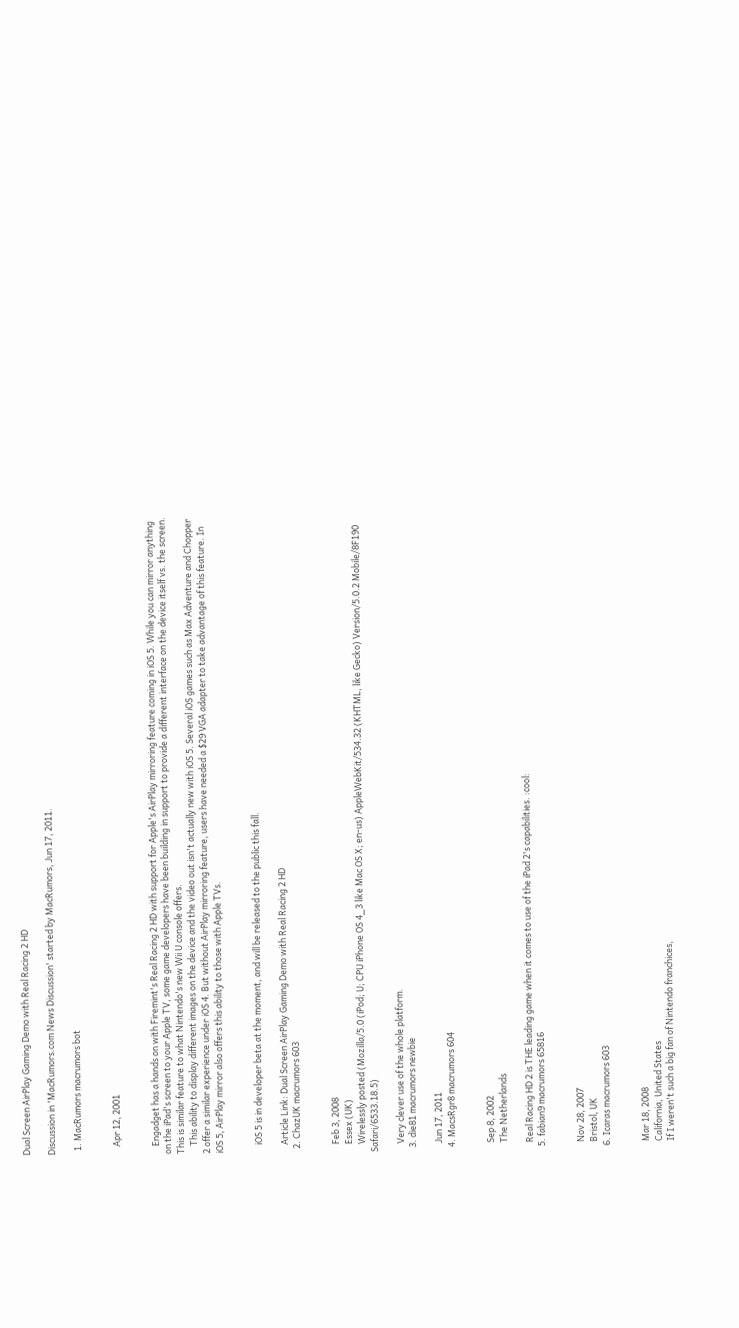Dual Screen AirPlay Gaming Demo with Real Racing 2 HD

Discussion in 'MacRumors.com News Discussion' started by MacRumors, Jun 17, 2011.

  1. MacRumors macrumors bot


    Apr 12, 2001


    Engadget has a hands on with Firemint's Real Racing 2 HD with support for Apple's AirPlay mirroring feature coming in iOS 5. While you can mirror anything on the iPad's screen to your Apple TV, some game developers have been building in support to provide a different interface on the device itself vs. the screen. This is similar feature to what Nintendo's new Wii U console offers.
    This ability to display different images on the device and the video out isn't actually new with iOS 5. Several iOS games such as Max Adventure and Chopper 2 offer a similar experience under iOS 4. But without AirPlay mirroring feature, users have needed a $29 VGA adapter to take advantage of this feature. In iOS 5, AirPlay mirror also offers this ability to those with Apple TVs.


    iOS 5 is in developer beta at the moment, and will be released to the public this fall.

    Article Link: Dual Screen AirPlay Gaming Demo with Real Racing 2 HD
  2. ChazUK macrumors 603


    Feb 3, 2008
    Essex (UK)
    Wirelessly posted (Mozilla/5.0 (iPod; U; CPU iPhone OS 4_3 like Mac OS X; en-us) AppleWebKit/534.32 (KHTML, like Gecko) Version/5.0.2 Mobile/8F190 Safari/6533.18.5)

    Very clever use of the whole platform.
  3. die81 macrumors newbie

    Jun 17, 2011
  4. MacsRgr8 macrumors 604


    Sep 8, 2002
    The Netherlands

    Real Racing HD 2 is THE leading game when it comes to use of the iPad 2's capabilities. :cool:
  5. fabian9 macrumors 65816


    Nov 28, 2007
    Bristol, UK
  6. Icaras macrumors 603


    Mar 18, 2008
    California, United States
    If I weren't such a big fan of Nintendo franchices,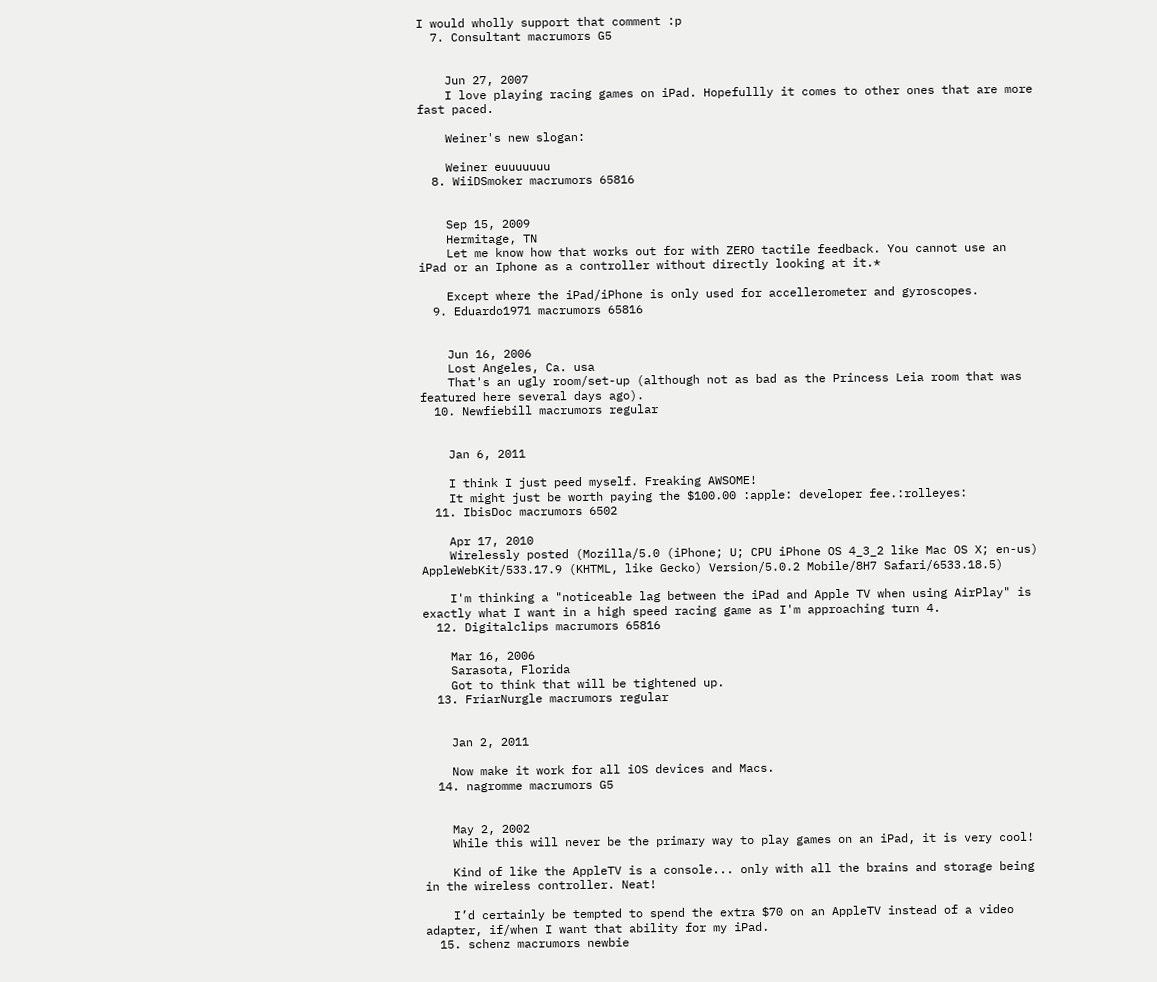I would wholly support that comment :p
  7. Consultant macrumors G5


    Jun 27, 2007
    I love playing racing games on iPad. Hopefullly it comes to other ones that are more fast paced.

    Weiner's new slogan:

    Weiner euuuuuuu
  8. WiiDSmoker macrumors 65816


    Sep 15, 2009
    Hermitage, TN
    Let me know how that works out for with ZERO tactile feedback. You cannot use an iPad or an Iphone as a controller without directly looking at it.*

    Except where the iPad/iPhone is only used for accellerometer and gyroscopes.
  9. Eduardo1971 macrumors 65816


    Jun 16, 2006
    Lost Angeles, Ca. usa
    That's an ugly room/set-up (although not as bad as the Princess Leia room that was featured here several days ago).
  10. Newfiebill macrumors regular


    Jan 6, 2011

    I think I just peed myself. Freaking AWSOME!
    It might just be worth paying the $100.00 :apple: developer fee.:rolleyes:
  11. IbisDoc macrumors 6502

    Apr 17, 2010
    Wirelessly posted (Mozilla/5.0 (iPhone; U; CPU iPhone OS 4_3_2 like Mac OS X; en-us) AppleWebKit/533.17.9 (KHTML, like Gecko) Version/5.0.2 Mobile/8H7 Safari/6533.18.5)

    I'm thinking a "noticeable lag between the iPad and Apple TV when using AirPlay" is exactly what I want in a high speed racing game as I'm approaching turn 4.
  12. Digitalclips macrumors 65816

    Mar 16, 2006
    Sarasota, Florida
    Got to think that will be tightened up.
  13. FriarNurgle macrumors regular


    Jan 2, 2011

    Now make it work for all iOS devices and Macs.
  14. nagromme macrumors G5


    May 2, 2002
    While this will never be the primary way to play games on an iPad, it is very cool!

    Kind of like the AppleTV is a console... only with all the brains and storage being in the wireless controller. Neat!

    I’d certainly be tempted to spend the extra $70 on an AppleTV instead of a video adapter, if/when I want that ability for my iPad.
  15. schenz macrumors newbie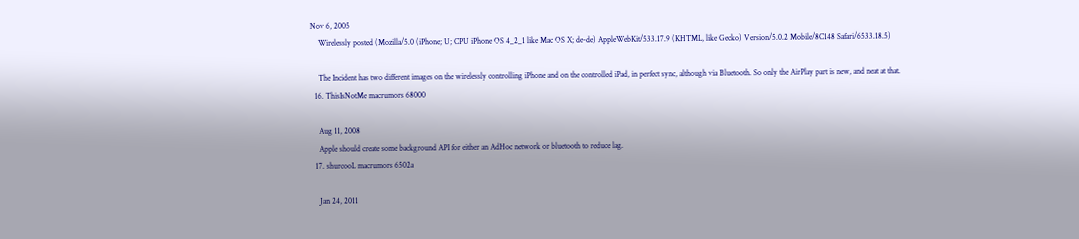Nov 6, 2005
    Wirelessly posted (Mozilla/5.0 (iPhone; U; CPU iPhone OS 4_2_1 like Mac OS X; de-de) AppleWebKit/533.17.9 (KHTML, like Gecko) Version/5.0.2 Mobile/8C148 Safari/6533.18.5)

    The Incident has two different images on the wirelessly controlling iPhone and on the controlled iPad, in perfect sync, although via Bluetooth. So only the AirPlay part is new, and neat at that.
  16. ThisIsNotMe macrumors 68000

    Aug 11, 2008
    Apple should create some background API for either an AdHoc network or bluetooth to reduce lag.
  17. shurcooL macrumors 6502a

    Jan 24, 2011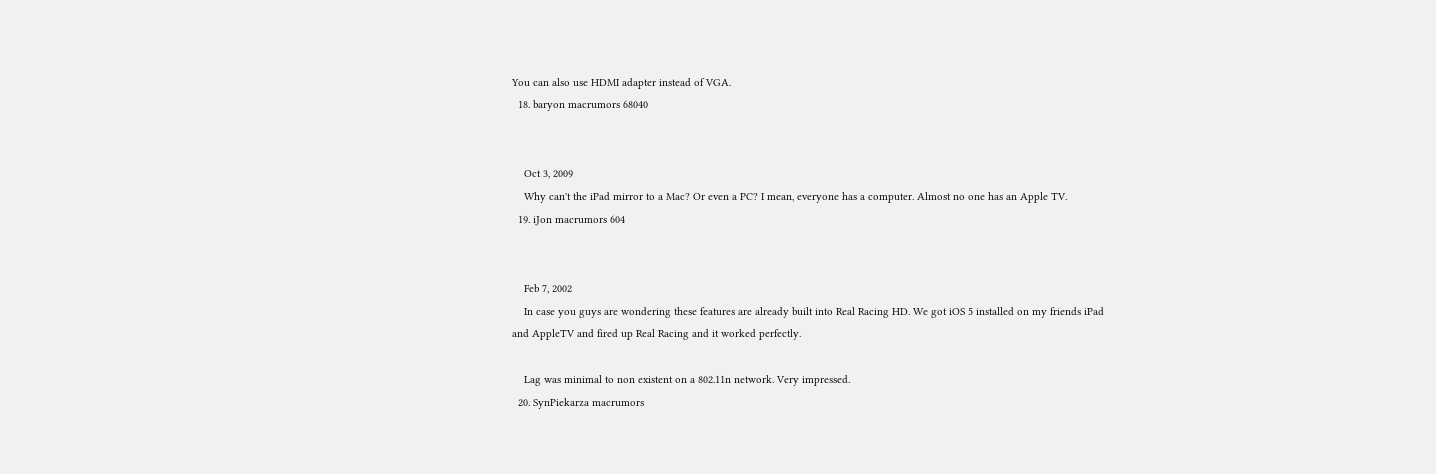You can also use HDMI adapter instead of VGA.
  18. baryon macrumors 68040


    Oct 3, 2009
    Why can't the iPad mirror to a Mac? Or even a PC? I mean, everyone has a computer. Almost no one has an Apple TV.
  19. iJon macrumors 604


    Feb 7, 2002
    In case you guys are wondering these features are already built into Real Racing HD. We got iOS 5 installed on my friends iPad and AppleTV and fired up Real Racing and it worked perfectly.

    Lag was minimal to non existent on a 802.11n network. Very impressed.
  20. SynPiekarza macrumors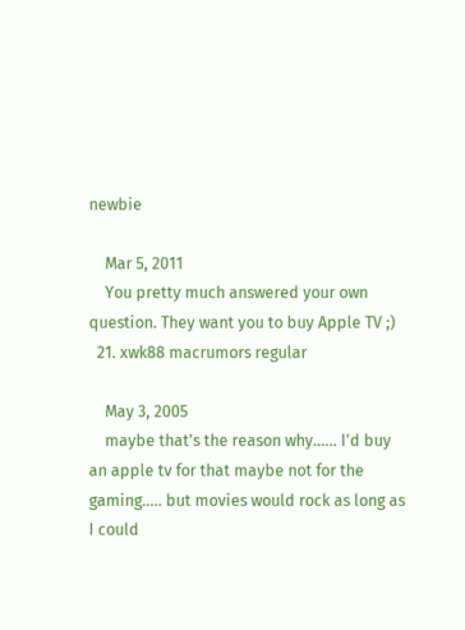newbie

    Mar 5, 2011
    You pretty much answered your own question. They want you to buy Apple TV ;)
  21. xwk88 macrumors regular

    May 3, 2005
    maybe that's the reason why...... I'd buy an apple tv for that maybe not for the gaming..... but movies would rock as long as I could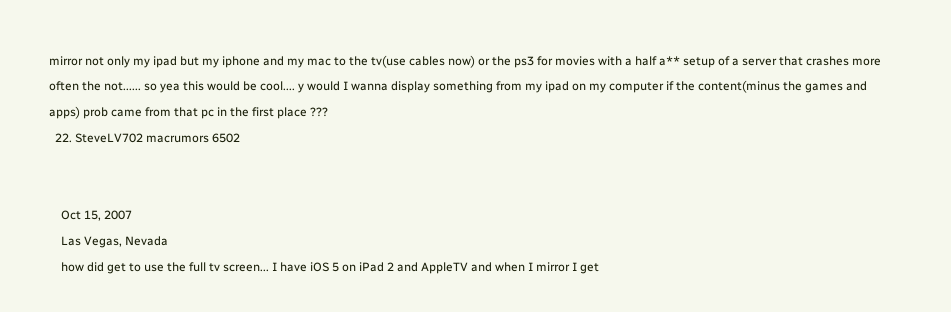mirror not only my ipad but my iphone and my mac to the tv(use cables now) or the ps3 for movies with a half a** setup of a server that crashes more often the not...... so yea this would be cool.... y would I wanna display something from my ipad on my computer if the content(minus the games and apps) prob came from that pc in the first place ???
  22. SteveLV702 macrumors 6502


    Oct 15, 2007
    Las Vegas, Nevada
    how did get to use the full tv screen... I have iOS 5 on iPad 2 and AppleTV and when I mirror I get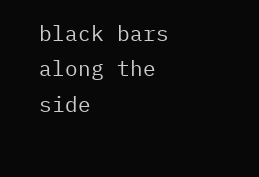black bars along the side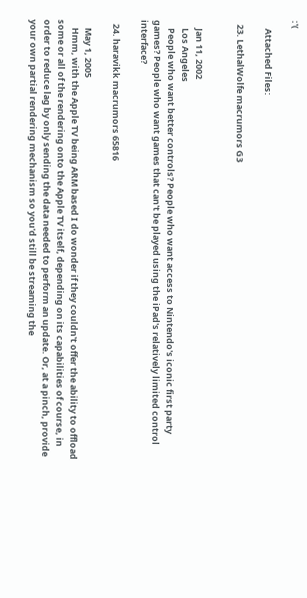:'(

    Attached Files:

  23. LethalWolfe macrumors G3


    Jan 11, 2002
    Los Angeles
    People who want better controls? People who want access to Nintendo's iconic first party games? People who want games that can't be played using the iPad's relatively limited control interface?

  24. haravikk macrumors 65816

    May 1, 2005
    Hmm, with the Apple TV being ARM based I do wonder if they couldn't offer the ability to offload some or all of the rendering onto the Apple TV itself, depending on its capabilities of course, in order to reduce lag by only sending the data needed to perform an update. Or, at a pinch, provide your own partial rendering mechanism so you'd still be streaming the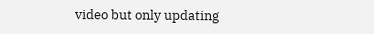video but only updating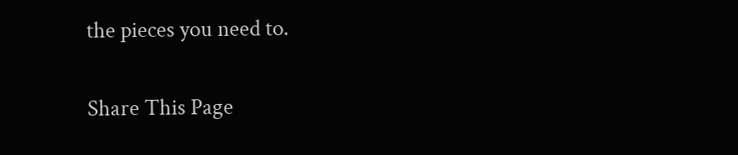the pieces you need to.

Share This Page